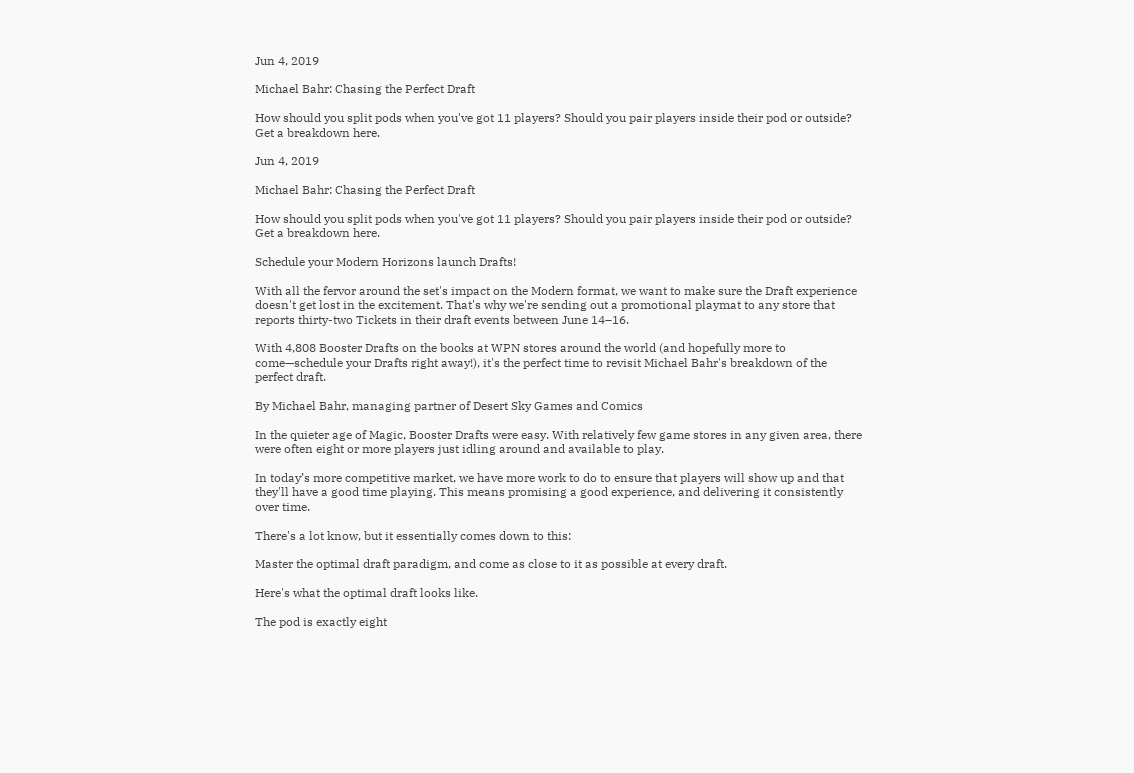Jun 4, 2019

Michael Bahr: Chasing the Perfect Draft

How should you split pods when you've got 11 players? Should you pair players inside their pod or outside? Get a breakdown here.

Jun 4, 2019

Michael Bahr: Chasing the Perfect Draft

How should you split pods when you've got 11 players? Should you pair players inside their pod or outside? Get a breakdown here.

Schedule your Modern Horizons launch Drafts!

With all the fervor around the set's impact on the Modern format, we want to make sure the Draft experience doesn't get lost in the excitement. That's why we're sending out a promotional playmat to any store that reports thirty-two Tickets in their draft events between June 14–16.

With 4,808 Booster Drafts on the books at WPN stores around the world (and hopefully more to come—schedule your Drafts right away!), it's the perfect time to revisit Michael Bahr's breakdown of the perfect draft.

By Michael Bahr, managing partner of Desert Sky Games and Comics

In the quieter age of Magic, Booster Drafts were easy. With relatively few game stores in any given area, there were often eight or more players just idling around and available to play.

In today’s more competitive market, we have more work to do to ensure that players will show up and that they'll have a good time playing. This means promising a good experience, and delivering it consistently over time.

There's a lot know, but it essentially comes down to this:

Master the optimal draft paradigm, and come as close to it as possible at every draft.

Here's what the optimal draft looks like.

The pod is exactly eight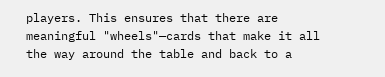players. This ensures that there are meaningful "wheels"—cards that make it all the way around the table and back to a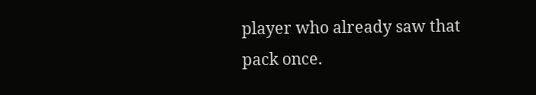player who already saw that pack once.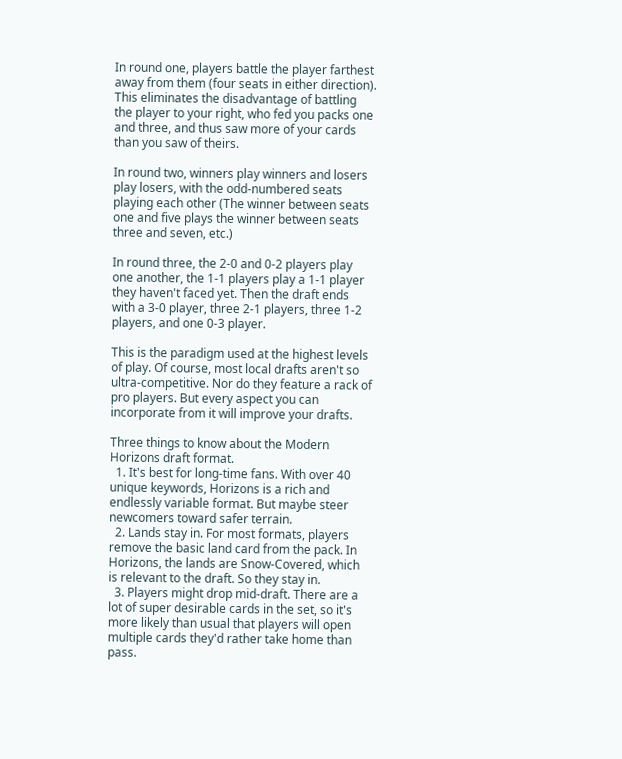In round one, players battle the player farthest away from them (four seats in either direction). This eliminates the disadvantage of battling the player to your right, who fed you packs one and three, and thus saw more of your cards than you saw of theirs.

In round two, winners play winners and losers play losers, with the odd-numbered seats playing each other (The winner between seats one and five plays the winner between seats three and seven, etc.)

In round three, the 2-0 and 0-2 players play one another, the 1-1 players play a 1-1 player they haven't faced yet. Then the draft ends with a 3-0 player, three 2-1 players, three 1-2 players, and one 0-3 player.

This is the paradigm used at the highest levels of play. Of course, most local drafts aren't so ultra-competitive. Nor do they feature a rack of pro players. But every aspect you can incorporate from it will improve your drafts.

Three things to know about the Modern Horizons draft format.
  1. It's best for long-time fans. With over 40 unique keywords, Horizons is a rich and endlessly variable format. But maybe steer newcomers toward safer terrain.
  2. Lands stay in. For most formats, players remove the basic land card from the pack. In Horizons, the lands are Snow-Covered, which is relevant to the draft. So they stay in.
  3. Players might drop mid-draft. There are a lot of super desirable cards in the set, so it's more likely than usual that players will open multiple cards they'd rather take home than pass.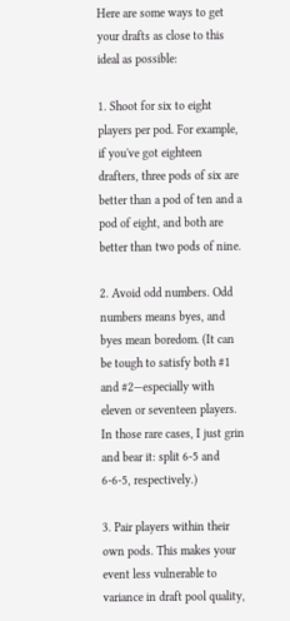Here are some ways to get your drafts as close to this ideal as possible:

1. Shoot for six to eight players per pod. For example, if you've got eighteen drafters, three pods of six are better than a pod of ten and a pod of eight, and both are better than two pods of nine.

2. Avoid odd numbers. Odd numbers means byes, and byes mean boredom. (It can be tough to satisfy both #1 and #2—especially with eleven or seventeen players. In those rare cases, I just grin and bear it: split 6-5 and 6-6-5, respectively.)

3. Pair players within their own pods. This makes your event less vulnerable to variance in draft pool quality,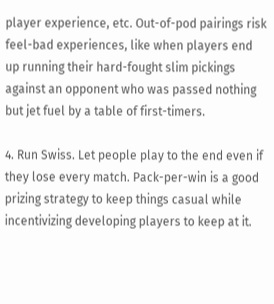player experience, etc. Out-of-pod pairings risk feel-bad experiences, like when players end up running their hard-fought slim pickings against an opponent who was passed nothing but jet fuel by a table of first-timers.

4. Run Swiss. Let people play to the end even if they lose every match. Pack-per-win is a good prizing strategy to keep things casual while incentivizing developing players to keep at it.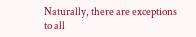Naturally, there are exceptions to all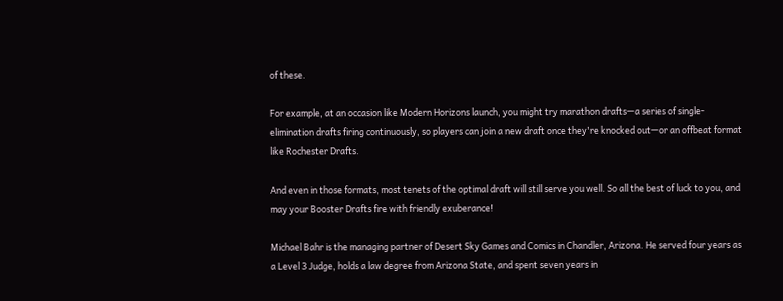of these.

For example, at an occasion like Modern Horizons launch, you might try marathon drafts—a series of single-elimination drafts firing continuously, so players can join a new draft once they're knocked out—or an offbeat format like Rochester Drafts.

And even in those formats, most tenets of the optimal draft will still serve you well. So all the best of luck to you, and may your Booster Drafts fire with friendly exuberance!

Michael Bahr is the managing partner of Desert Sky Games and Comics in Chandler, Arizona. He served four years as a Level 3 Judge, holds a law degree from Arizona State, and spent seven years in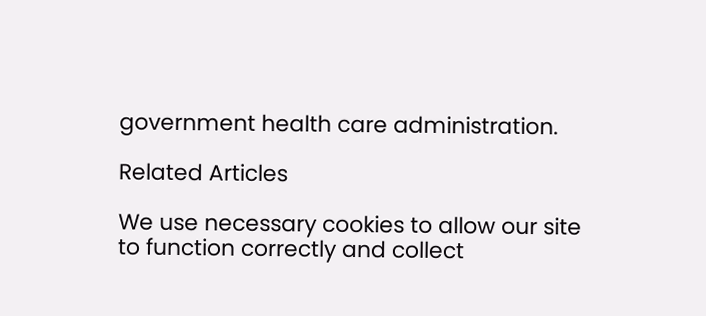government health care administration.

Related Articles

We use necessary cookies to allow our site to function correctly and collect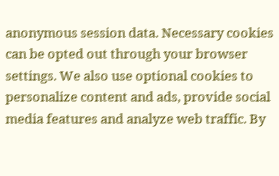anonymous session data. Necessary cookies can be opted out through your browser settings. We also use optional cookies to personalize content and ads, provide social media features and analyze web traffic. By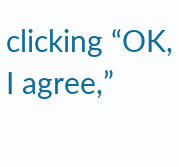clicking “OK, I agree,”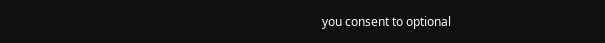you consent to optional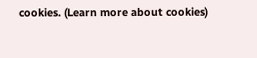cookies. (Learn more about cookies)